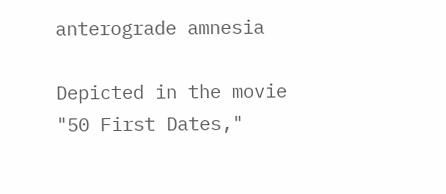anterograde amnesia

Depicted in the movie "50 First Dates,"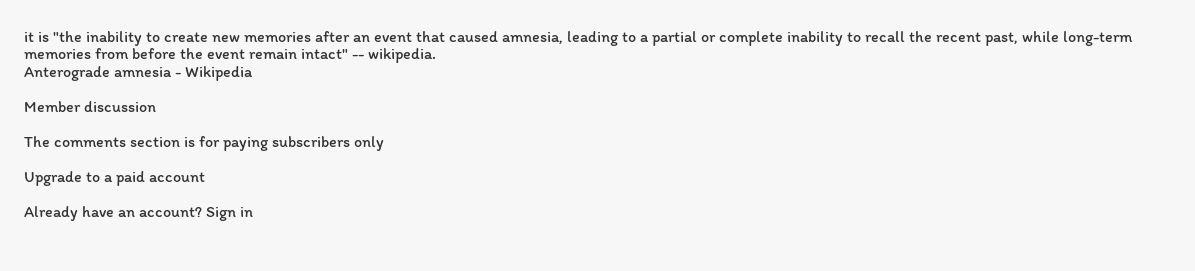it is "the inability to create new memories after an event that caused amnesia, leading to a partial or complete inability to recall the recent past, while long-term memories from before the event remain intact" -- wikipedia.
Anterograde amnesia - Wikipedia

Member discussion

The comments section is for paying subscribers only

Upgrade to a paid account

Already have an account? Sign in